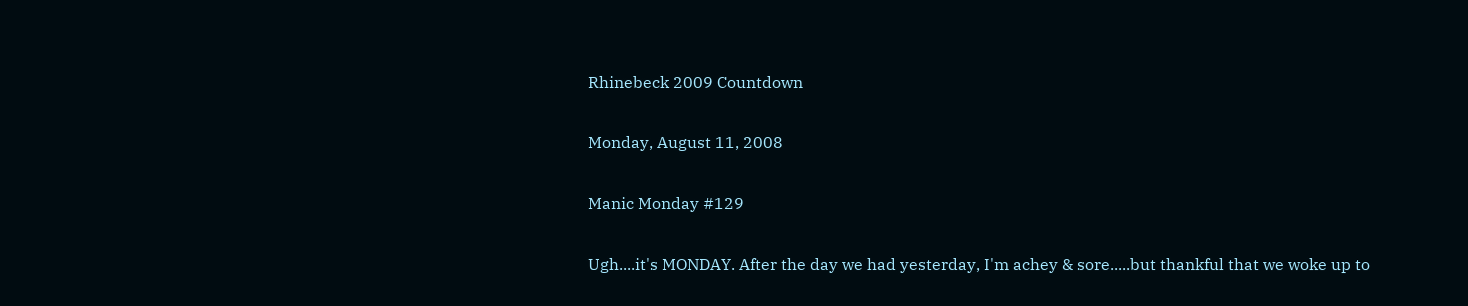Rhinebeck 2009 Countdown

Monday, August 11, 2008

Manic Monday #129

Ugh....it's MONDAY. After the day we had yesterday, I'm achey & sore.....but thankful that we woke up to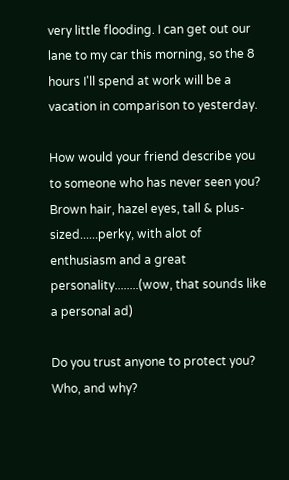very little flooding. I can get out our lane to my car this morning, so the 8 hours I'll spend at work will be a vacation in comparison to yesterday.

How would your friend describe you to someone who has never seen you?
Brown hair, hazel eyes, tall & plus-sized......perky, with alot of enthusiasm and a great personality........(wow, that sounds like a personal ad)

Do you trust anyone to protect you? Who, and why?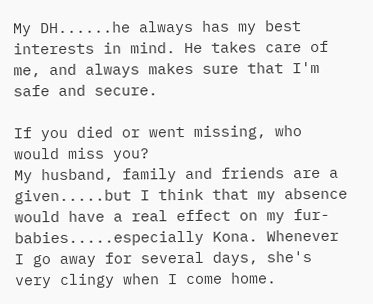My DH......he always has my best interests in mind. He takes care of me, and always makes sure that I'm safe and secure.

If you died or went missing, who would miss you?
My husband, family and friends are a given.....but I think that my absence would have a real effect on my fur-babies.....especially Kona. Whenever I go away for several days, she's very clingy when I come home.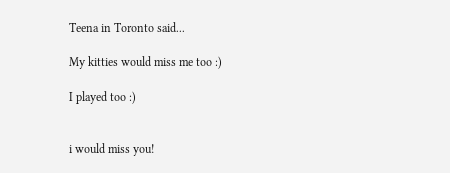Teena in Toronto said...

My kitties would miss me too :)

I played too :)


i would miss you!